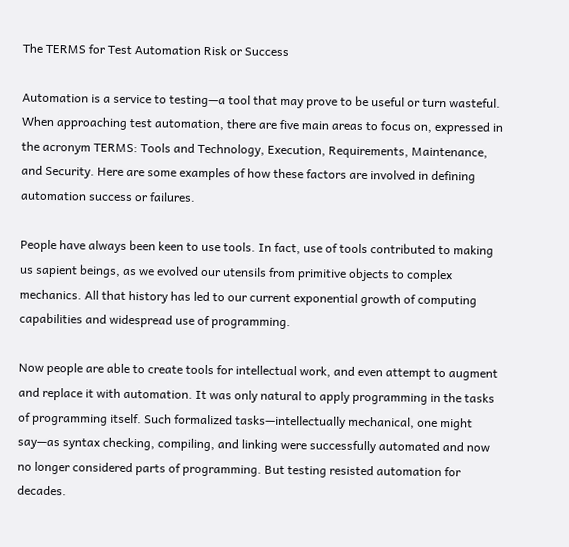The TERMS for Test Automation Risk or Success

Automation is a service to testing—a tool that may prove to be useful or turn wasteful. When approaching test automation, there are five main areas to focus on, expressed in the acronym TERMS: Tools and Technology, Execution, Requirements, Maintenance, and Security. Here are some examples of how these factors are involved in defining automation success or failures.

People have always been keen to use tools. In fact, use of tools contributed to making us sapient beings, as we evolved our utensils from primitive objects to complex mechanics. All that history has led to our current exponential growth of computing capabilities and widespread use of programming.

Now people are able to create tools for intellectual work, and even attempt to augment and replace it with automation. It was only natural to apply programming in the tasks of programming itself. Such formalized tasks—intellectually mechanical, one might say—as syntax checking, compiling, and linking were successfully automated and now no longer considered parts of programming. But testing resisted automation for decades.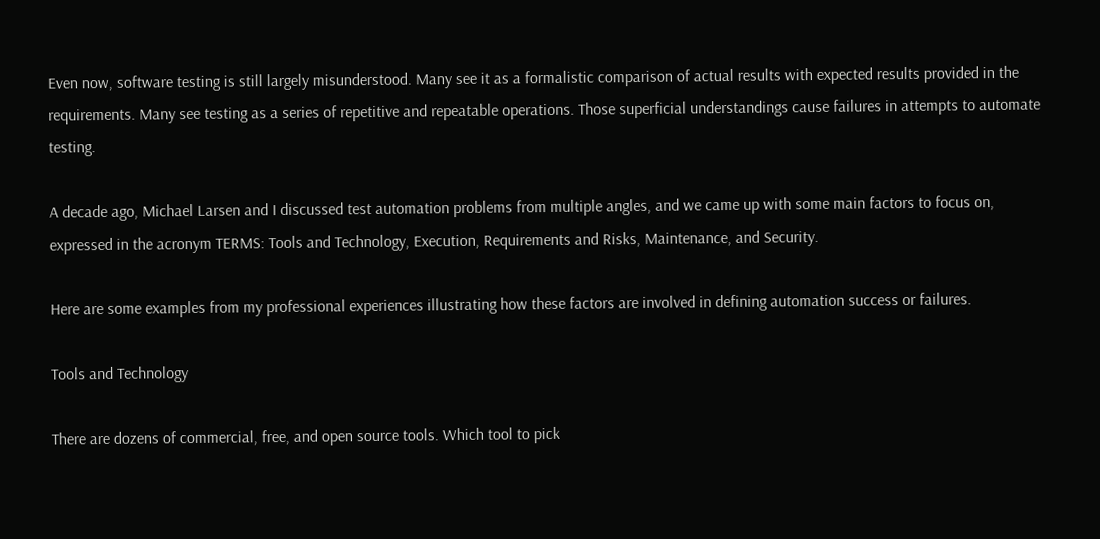Even now, software testing is still largely misunderstood. Many see it as a formalistic comparison of actual results with expected results provided in the requirements. Many see testing as a series of repetitive and repeatable operations. Those superficial understandings cause failures in attempts to automate testing.

A decade ago, Michael Larsen and I discussed test automation problems from multiple angles, and we came up with some main factors to focus on, expressed in the acronym TERMS: Tools and Technology, Execution, Requirements and Risks, Maintenance, and Security.

Here are some examples from my professional experiences illustrating how these factors are involved in defining automation success or failures.

Tools and Technology

There are dozens of commercial, free, and open source tools. Which tool to pick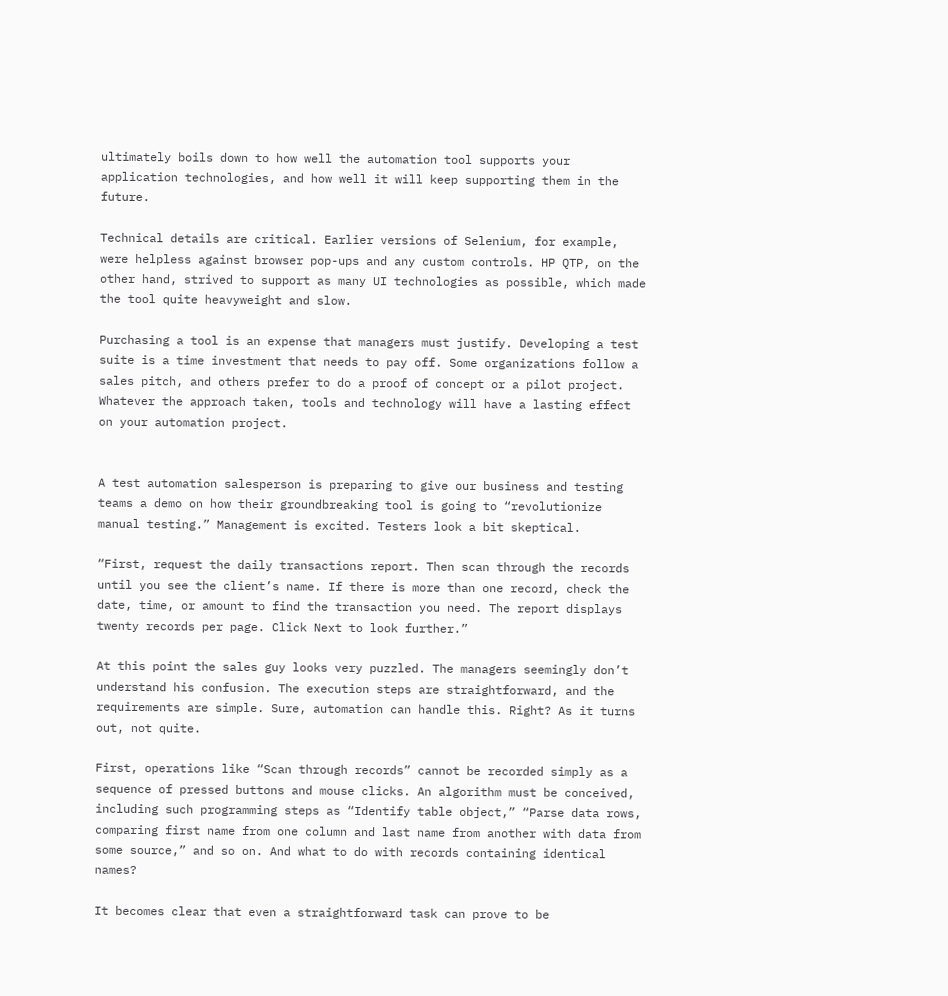ultimately boils down to how well the automation tool supports your application technologies, and how well it will keep supporting them in the future.

Technical details are critical. Earlier versions of Selenium, for example, were helpless against browser pop-ups and any custom controls. HP QTP, on the other hand, strived to support as many UI technologies as possible, which made the tool quite heavyweight and slow.

Purchasing a tool is an expense that managers must justify. Developing a test suite is a time investment that needs to pay off. Some organizations follow a sales pitch, and others prefer to do a proof of concept or a pilot project. Whatever the approach taken, tools and technology will have a lasting effect on your automation project.


A test automation salesperson is preparing to give our business and testing teams a demo on how their groundbreaking tool is going to “revolutionize manual testing.” Management is excited. Testers look a bit skeptical.

“First, request the daily transactions report. Then scan through the records until you see the client’s name. If there is more than one record, check the date, time, or amount to find the transaction you need. The report displays twenty records per page. Click Next to look further.”

At this point the sales guy looks very puzzled. The managers seemingly don’t understand his confusion. The execution steps are straightforward, and the requirements are simple. Sure, automation can handle this. Right? As it turns out, not quite.

First, operations like “Scan through records” cannot be recorded simply as a sequence of pressed buttons and mouse clicks. An algorithm must be conceived, including such programming steps as “Identify table object,” “Parse data rows, comparing first name from one column and last name from another with data from some source,” and so on. And what to do with records containing identical names?

It becomes clear that even a straightforward task can prove to be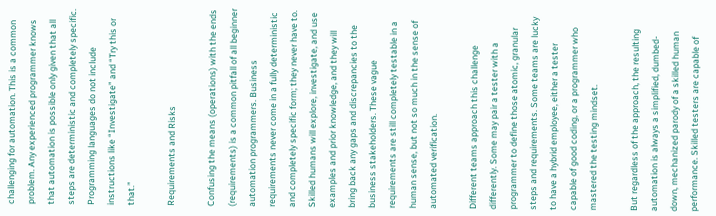challenging for automation. This is a common problem. Any experienced programmer knows that automation is possible only given that all steps are deterministic and completely specific. Programming languages do not include instructions like “Investigate” and “Try this or that.”

Requirements and Risks

Confusing the means (operations) with the ends (requirements) is a common pitfall of all beginner automation programmers. Business requirements never come in a fully deterministic and completely specific form; they never have to. Skilled humans will explore, investigate, and use examples and prior knowledge, and they will bring back any gaps and discrepancies to the business stakeholders. These vague requirements are still completely testable in a human sense, but not so much in the sense of automated verification.

Different teams approach this challenge differently. Some may pair a tester with a programmer to define those atomic, granular steps and requirements. Some teams are lucky to have a hybrid employee, either a tester capable of good coding, or a programmer who mastered the testing mindset.

But regardless of the approach, the resulting automation is always a simplified, dumbed-down, mechanized parody of a skilled human performance. Skilled testers are capable of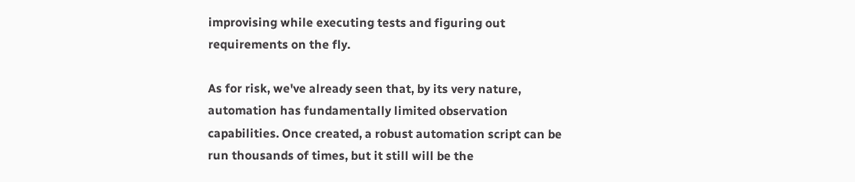improvising while executing tests and figuring out requirements on the fly.

As for risk, we've already seen that, by its very nature, automation has fundamentally limited observation capabilities. Once created, a robust automation script can be run thousands of times, but it still will be the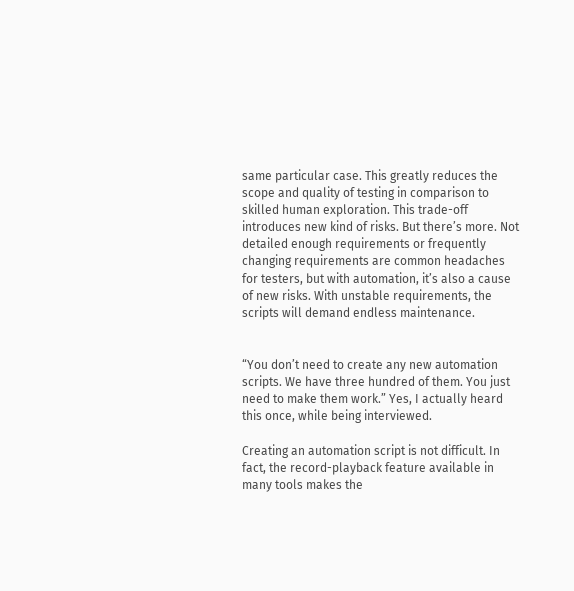same particular case. This greatly reduces the scope and quality of testing in comparison to skilled human exploration. This trade-off introduces new kind of risks. But there’s more. Not detailed enough requirements or frequently changing requirements are common headaches for testers, but with automation, it’s also a cause of new risks. With unstable requirements, the scripts will demand endless maintenance.


“You don’t need to create any new automation scripts. We have three hundred of them. You just need to make them work.” Yes, I actually heard this once, while being interviewed.

Creating an automation script is not difficult. In fact, the record-playback feature available in many tools makes the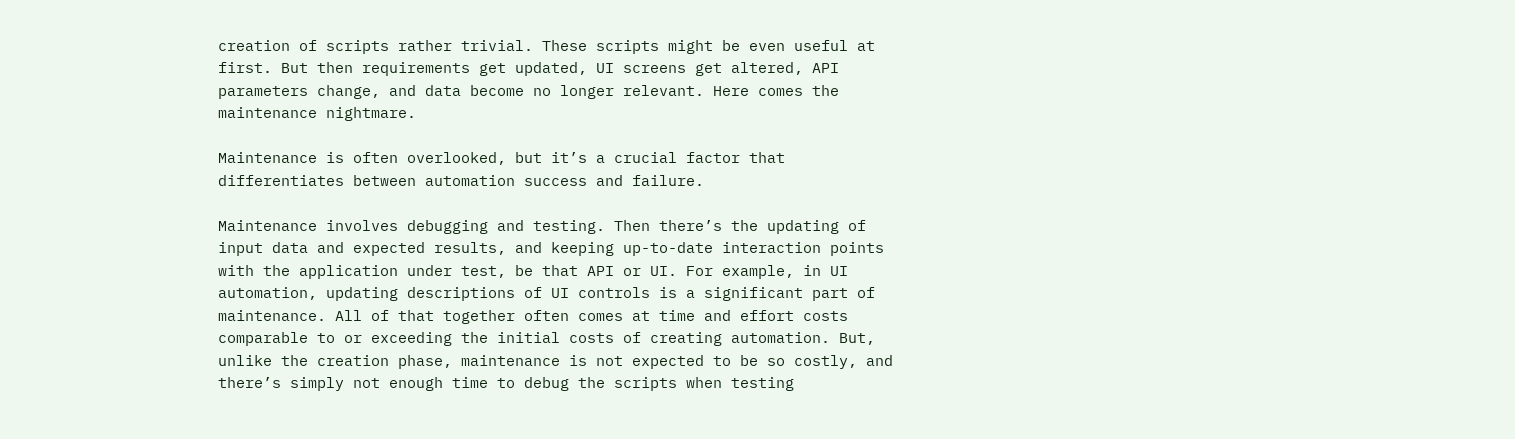creation of scripts rather trivial. These scripts might be even useful at first. But then requirements get updated, UI screens get altered, API parameters change, and data become no longer relevant. Here comes the maintenance nightmare.

Maintenance is often overlooked, but it’s a crucial factor that differentiates between automation success and failure.

Maintenance involves debugging and testing. Then there’s the updating of input data and expected results, and keeping up-to-date interaction points with the application under test, be that API or UI. For example, in UI automation, updating descriptions of UI controls is a significant part of maintenance. All of that together often comes at time and effort costs comparable to or exceeding the initial costs of creating automation. But, unlike the creation phase, maintenance is not expected to be so costly, and there’s simply not enough time to debug the scripts when testing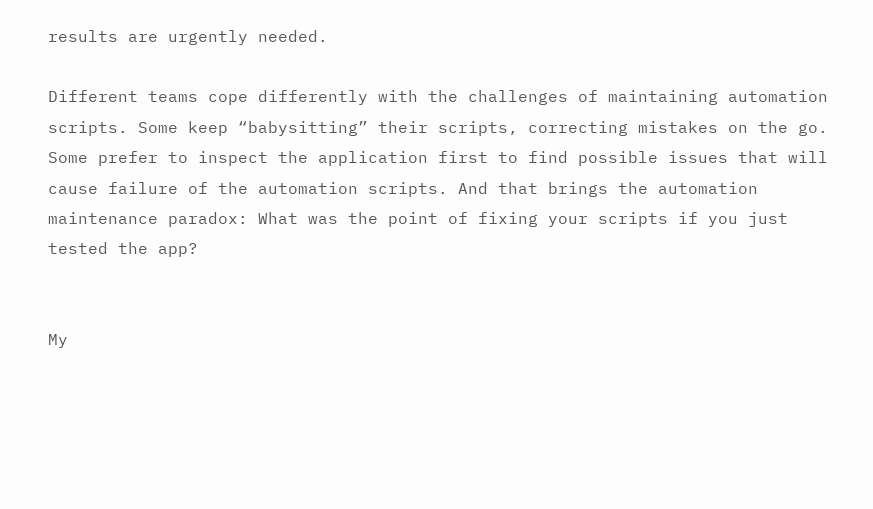results are urgently needed.

Different teams cope differently with the challenges of maintaining automation scripts. Some keep “babysitting” their scripts, correcting mistakes on the go. Some prefer to inspect the application first to find possible issues that will cause failure of the automation scripts. And that brings the automation maintenance paradox: What was the point of fixing your scripts if you just tested the app?


My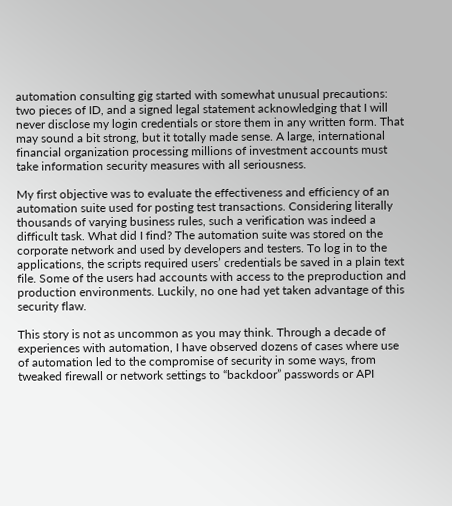automation consulting gig started with somewhat unusual precautions: two pieces of ID, and a signed legal statement acknowledging that I will never disclose my login credentials or store them in any written form. That may sound a bit strong, but it totally made sense. A large, international financial organization processing millions of investment accounts must take information security measures with all seriousness.

My first objective was to evaluate the effectiveness and efficiency of an automation suite used for posting test transactions. Considering literally thousands of varying business rules, such a verification was indeed a difficult task. What did I find? The automation suite was stored on the corporate network and used by developers and testers. To log in to the applications, the scripts required users’ credentials be saved in a plain text file. Some of the users had accounts with access to the preproduction and production environments. Luckily, no one had yet taken advantage of this security flaw.

This story is not as uncommon as you may think. Through a decade of experiences with automation, I have observed dozens of cases where use of automation led to the compromise of security in some ways, from tweaked firewall or network settings to “backdoor” passwords or API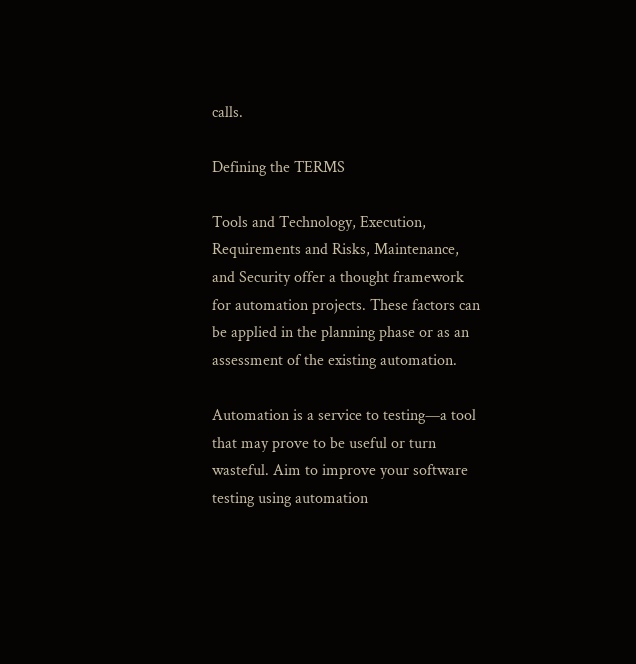calls.

Defining the TERMS

Tools and Technology, Execution, Requirements and Risks, Maintenance, and Security offer a thought framework for automation projects. These factors can be applied in the planning phase or as an assessment of the existing automation.

Automation is a service to testing—a tool that may prove to be useful or turn wasteful. Aim to improve your software testing using automation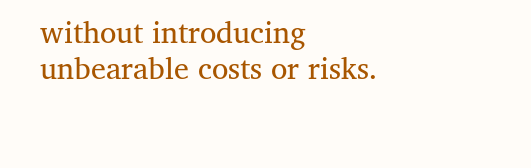without introducing unbearable costs or risks.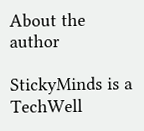About the author

StickyMinds is a TechWell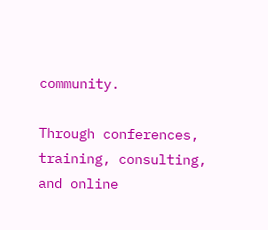community.

Through conferences, training, consulting, and online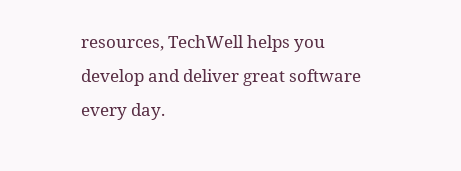resources, TechWell helps you develop and deliver great software every day.